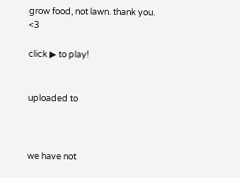grow food, not lawn. thank you. <3

click ▶ to play!


uploaded to



we have not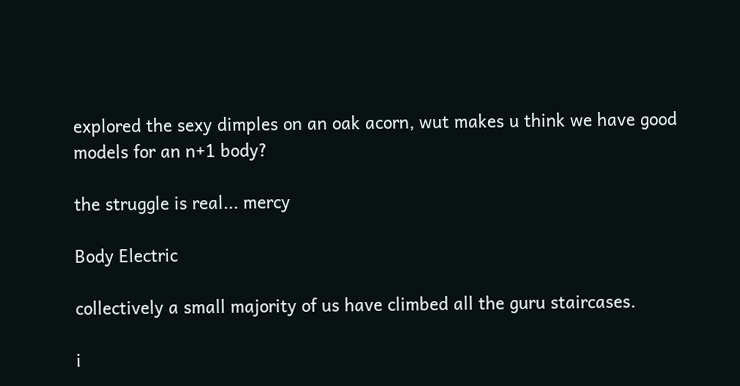explored the sexy dimples on an oak acorn, wut makes u think we have good models for an n+1 body?

the struggle is real... mercy

Body Electric

collectively a small majority of us have climbed all the guru staircases.

i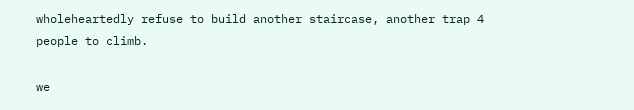wholeheartedly refuse to build another staircase, another trap 4 people to climb.

we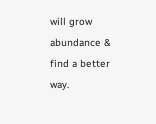will grow abundance & find a better way.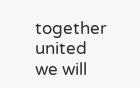together united we will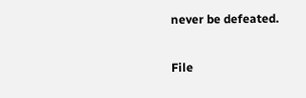never be defeated.

File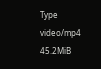Type
video/mp4 45.2MiB